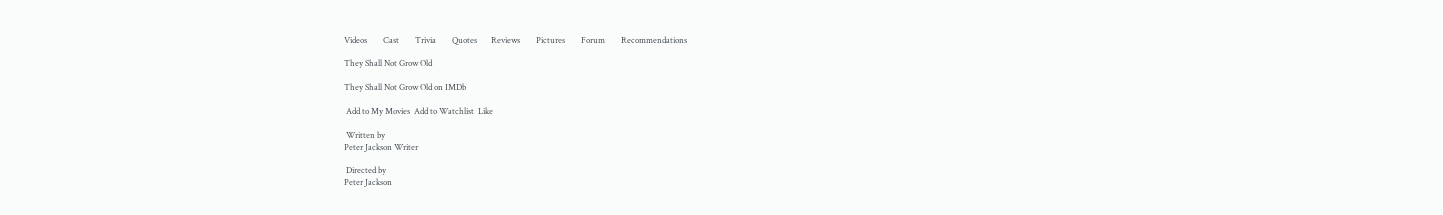Videos        Cast        Trivia        Quotes       Reviews        Pictures        Forum        Recommendations

They Shall Not Grow Old

They Shall Not Grow Old on IMDb

 Add to My Movies  Add to Watchlist  Like

 Written by
Peter Jackson Writer

 Directed by
Peter Jackson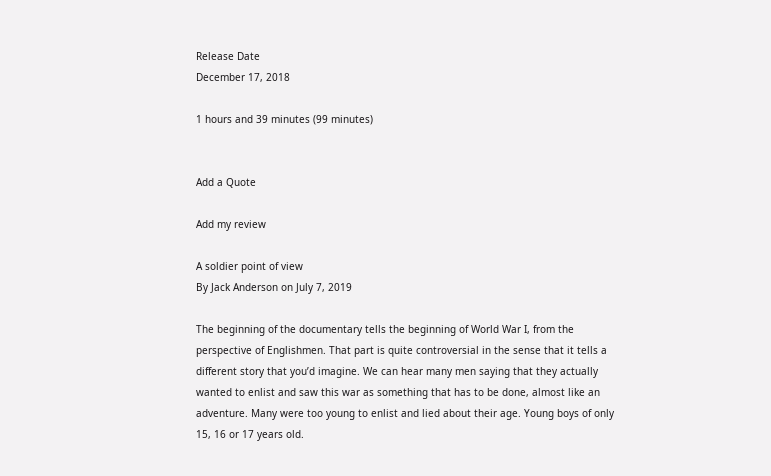Release Date
December 17, 2018

1 hours and 39 minutes (99 minutes)


Add a Quote

Add my review

A soldier point of view
By Jack Anderson on July 7, 2019

The beginning of the documentary tells the beginning of World War I, from the perspective of Englishmen. That part is quite controversial in the sense that it tells a different story that you’d imagine. We can hear many men saying that they actually wanted to enlist and saw this war as something that has to be done, almost like an adventure. Many were too young to enlist and lied about their age. Young boys of only 15, 16 or 17 years old.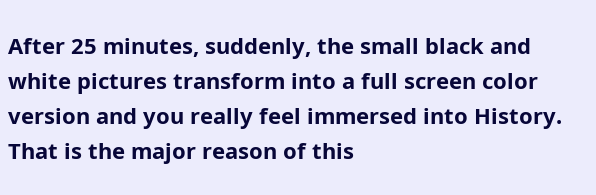After 25 minutes, suddenly, the small black and white pictures transform into a full screen color version and you really feel immersed into History. That is the major reason of this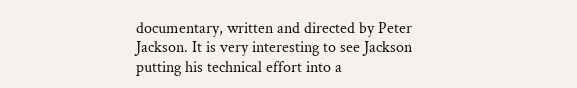documentary, written and directed by Peter Jackson. It is very interesting to see Jackson putting his technical effort into a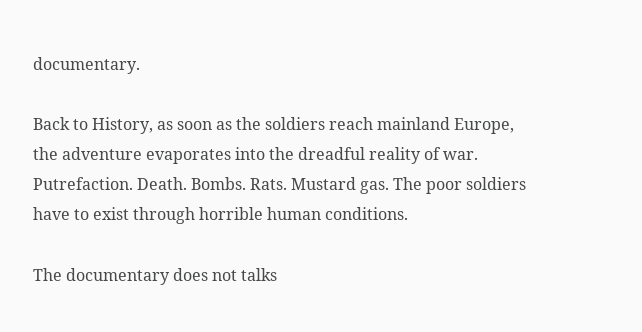documentary.

Back to History, as soon as the soldiers reach mainland Europe, the adventure evaporates into the dreadful reality of war. Putrefaction. Death. Bombs. Rats. Mustard gas. The poor soldiers have to exist through horrible human conditions.

The documentary does not talks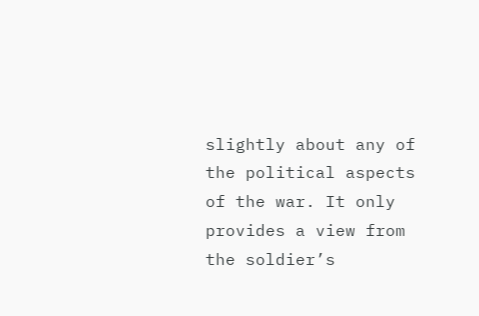slightly about any of the political aspects of the war. It only provides a view from the soldier’s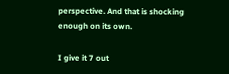perspective. And that is shocking enough on its own.

I give it 7 out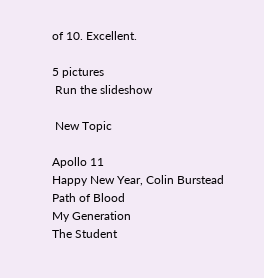of 10. Excellent.

5 pictures
 Run the slideshow

 New Topic

Apollo 11
Happy New Year, Colin Burstead
Path of Blood
My Generation
The Student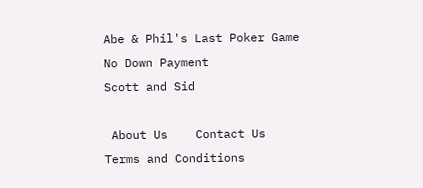Abe & Phil's Last Poker Game
No Down Payment
Scott and Sid

 About Us    Contact Us    Terms and Conditions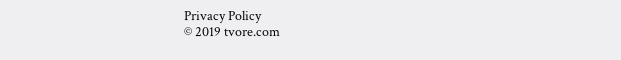Privacy Policy
© 2019 tvore.com